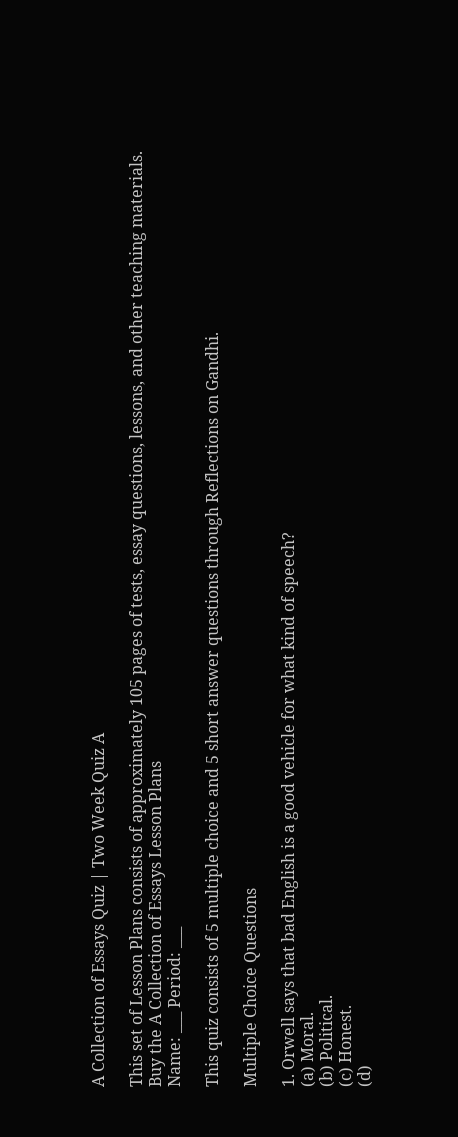A Collection of Essays Quiz | Two Week Quiz A

This set of Lesson Plans consists of approximately 105 pages of tests, essay questions, lessons, and other teaching materials.
Buy the A Collection of Essays Lesson Plans
Name: ___ Period: ___

This quiz consists of 5 multiple choice and 5 short answer questions through Reflections on Gandhi.

Multiple Choice Questions

1. Orwell says that bad English is a good vehicle for what kind of speech?
(a) Moral.
(b) Political.
(c) Honest.
(d)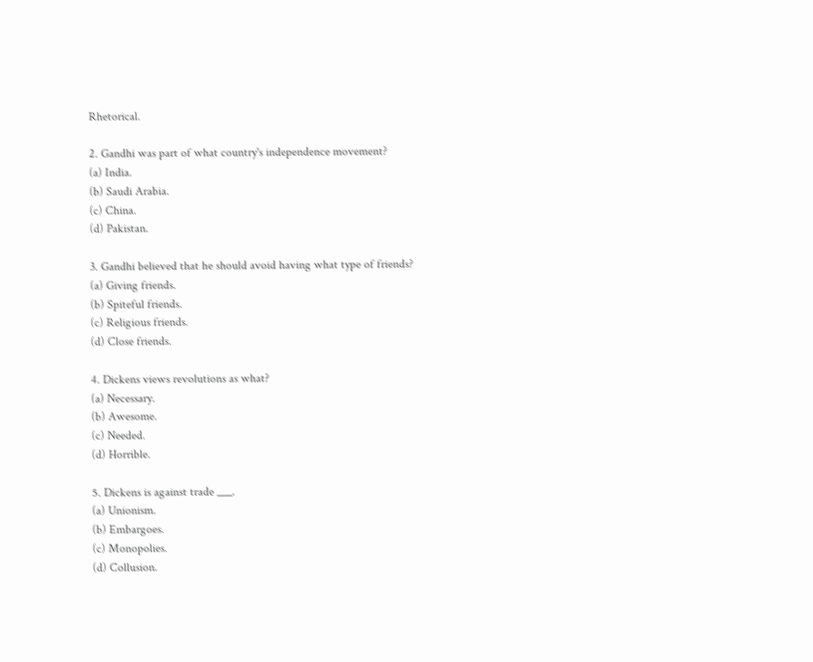Rhetorical.

2. Gandhi was part of what country's independence movement?
(a) India.
(b) Saudi Arabia.
(c) China.
(d) Pakistan.

3. Gandhi believed that he should avoid having what type of friends?
(a) Giving friends.
(b) Spiteful friends.
(c) Religious friends.
(d) Close friends.

4. Dickens views revolutions as what?
(a) Necessary.
(b) Awesome.
(c) Needed.
(d) Horrible.

5. Dickens is against trade ___.
(a) Unionism.
(b) Embargoes.
(c) Monopolies.
(d) Collusion.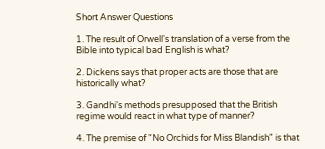Short Answer Questions

1. The result of Orwell's translation of a verse from the Bible into typical bad English is what?

2. Dickens says that proper acts are those that are historically what?

3. Gandhi's methods presupposed that the British regime would react in what type of manner?

4. The premise of "No Orchids for Miss Blandish" is that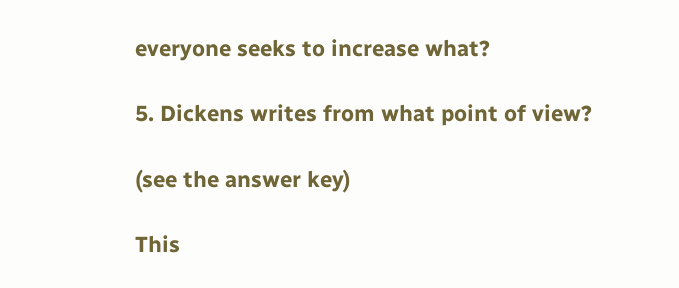everyone seeks to increase what?

5. Dickens writes from what point of view?

(see the answer key)

This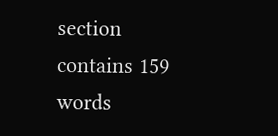section contains 159 words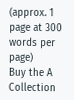(approx. 1 page at 300 words per page)
Buy the A Collection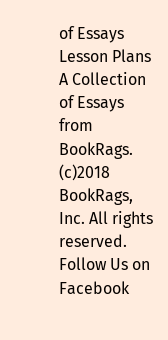of Essays Lesson Plans
A Collection of Essays from BookRags. (c)2018 BookRags, Inc. All rights reserved.
Follow Us on Facebook